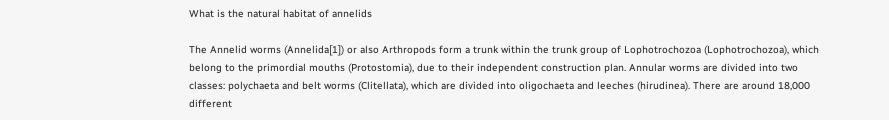What is the natural habitat of annelids

The Annelid worms (Annelida[1]) or also Arthropods form a trunk within the trunk group of Lophotrochozoa (Lophotrochozoa), which belong to the primordial mouths (Protostomia), due to their independent construction plan. Annular worms are divided into two classes: polychaeta and belt worms (Clitellata), which are divided into oligochaeta and leeches (hirudinea). There are around 18,000 different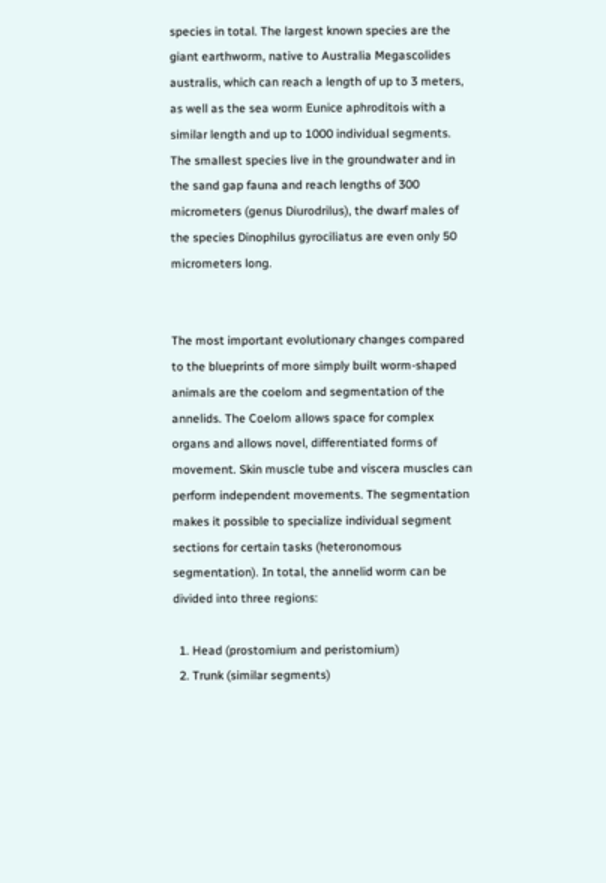species in total. The largest known species are the giant earthworm, native to Australia Megascolides australis, which can reach a length of up to 3 meters, as well as the sea worm Eunice aphroditois with a similar length and up to 1000 individual segments. The smallest species live in the groundwater and in the sand gap fauna and reach lengths of 300 micrometers (genus Diurodrilus), the dwarf males of the species Dinophilus gyrociliatus are even only 50 micrometers long.


The most important evolutionary changes compared to the blueprints of more simply built worm-shaped animals are the coelom and segmentation of the annelids. The Coelom allows space for complex organs and allows novel, differentiated forms of movement. Skin muscle tube and viscera muscles can perform independent movements. The segmentation makes it possible to specialize individual segment sections for certain tasks (heteronomous segmentation). In total, the annelid worm can be divided into three regions:

  1. Head (prostomium and peristomium)
  2. Trunk (similar segments)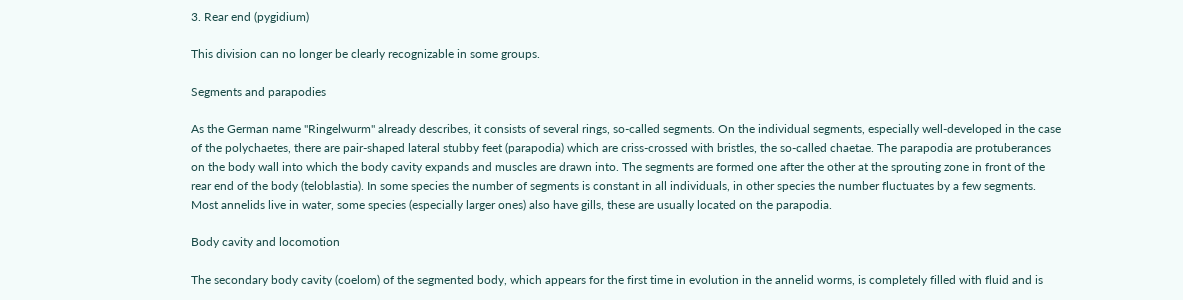3. Rear end (pygidium)

This division can no longer be clearly recognizable in some groups.

Segments and parapodies

As the German name "Ringelwurm" already describes, it consists of several rings, so-called segments. On the individual segments, especially well-developed in the case of the polychaetes, there are pair-shaped lateral stubby feet (parapodia) which are criss-crossed with bristles, the so-called chaetae. The parapodia are protuberances on the body wall into which the body cavity expands and muscles are drawn into. The segments are formed one after the other at the sprouting zone in front of the rear end of the body (teloblastia). In some species the number of segments is constant in all individuals, in other species the number fluctuates by a few segments. Most annelids live in water, some species (especially larger ones) also have gills, these are usually located on the parapodia.

Body cavity and locomotion

The secondary body cavity (coelom) of the segmented body, which appears for the first time in evolution in the annelid worms, is completely filled with fluid and is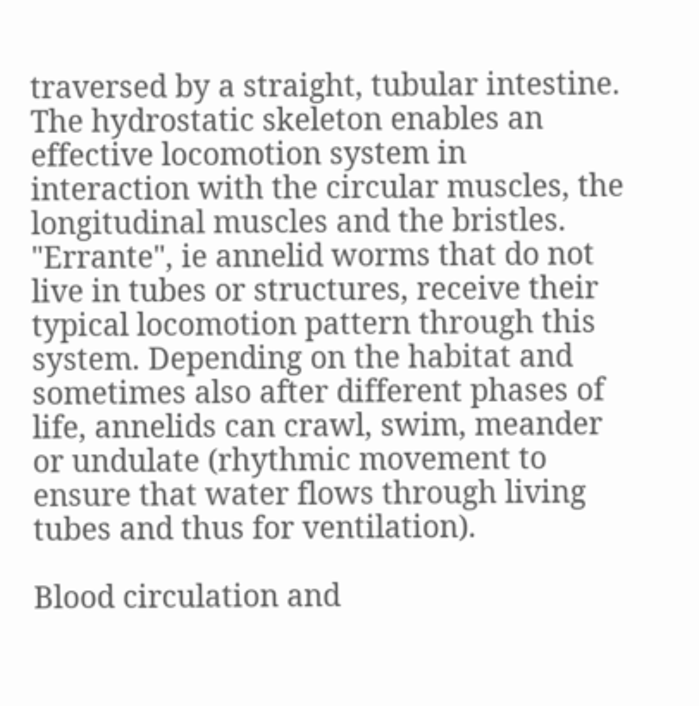traversed by a straight, tubular intestine. The hydrostatic skeleton enables an effective locomotion system in interaction with the circular muscles, the longitudinal muscles and the bristles. "Errante", ie annelid worms that do not live in tubes or structures, receive their typical locomotion pattern through this system. Depending on the habitat and sometimes also after different phases of life, annelids can crawl, swim, meander or undulate (rhythmic movement to ensure that water flows through living tubes and thus for ventilation).

Blood circulation and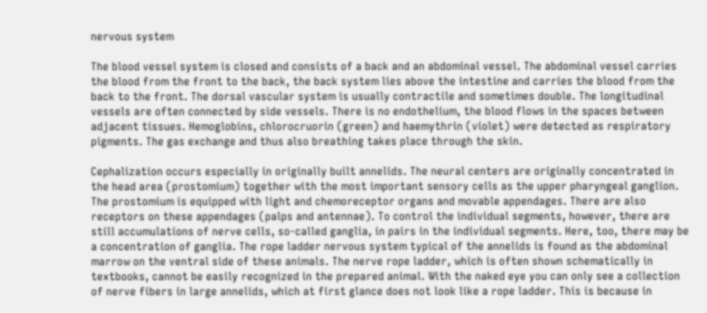nervous system

The blood vessel system is closed and consists of a back and an abdominal vessel. The abdominal vessel carries the blood from the front to the back, the back system lies above the intestine and carries the blood from the back to the front. The dorsal vascular system is usually contractile and sometimes double. The longitudinal vessels are often connected by side vessels. There is no endothelium, the blood flows in the spaces between adjacent tissues. Hemoglobins, chlorocruorin (green) and haemythrin (violet) were detected as respiratory pigments. The gas exchange and thus also breathing takes place through the skin.

Cephalization occurs especially in originally built annelids. The neural centers are originally concentrated in the head area (prostomium) together with the most important sensory cells as the upper pharyngeal ganglion. The prostomium is equipped with light and chemoreceptor organs and movable appendages. There are also receptors on these appendages (palps and antennae). To control the individual segments, however, there are still accumulations of nerve cells, so-called ganglia, in pairs in the individual segments. Here, too, there may be a concentration of ganglia. The rope ladder nervous system typical of the annelids is found as the abdominal marrow on the ventral side of these animals. The nerve rope ladder, which is often shown schematically in textbooks, cannot be easily recognized in the prepared animal. With the naked eye you can only see a collection of nerve fibers in large annelids, which at first glance does not look like a rope ladder. This is because in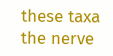these taxa the nerve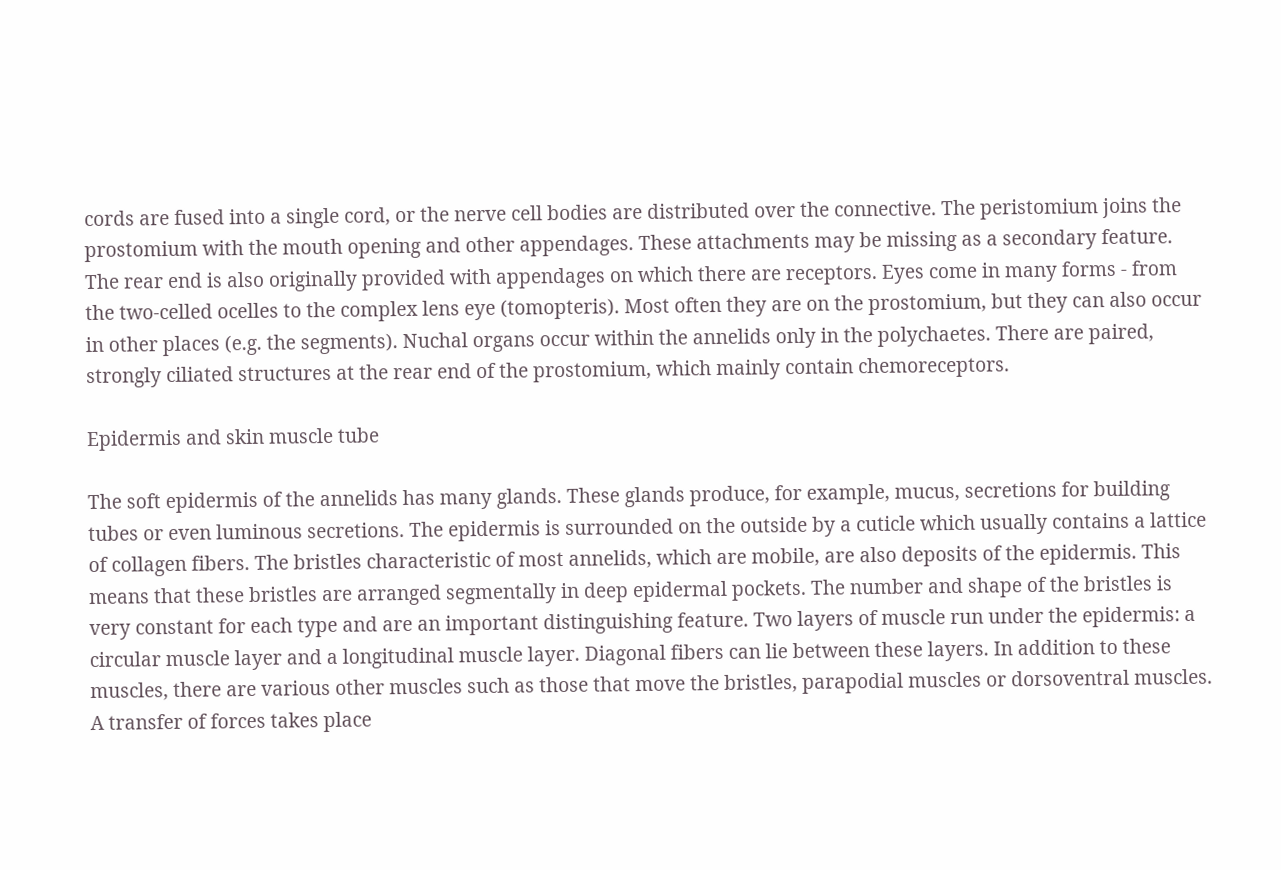cords are fused into a single cord, or the nerve cell bodies are distributed over the connective. The peristomium joins the prostomium with the mouth opening and other appendages. These attachments may be missing as a secondary feature. The rear end is also originally provided with appendages on which there are receptors. Eyes come in many forms - from the two-celled ocelles to the complex lens eye (tomopteris). Most often they are on the prostomium, but they can also occur in other places (e.g. the segments). Nuchal organs occur within the annelids only in the polychaetes. There are paired, strongly ciliated structures at the rear end of the prostomium, which mainly contain chemoreceptors.

Epidermis and skin muscle tube

The soft epidermis of the annelids has many glands. These glands produce, for example, mucus, secretions for building tubes or even luminous secretions. The epidermis is surrounded on the outside by a cuticle which usually contains a lattice of collagen fibers. The bristles characteristic of most annelids, which are mobile, are also deposits of the epidermis. This means that these bristles are arranged segmentally in deep epidermal pockets. The number and shape of the bristles is very constant for each type and are an important distinguishing feature. Two layers of muscle run under the epidermis: a circular muscle layer and a longitudinal muscle layer. Diagonal fibers can lie between these layers. In addition to these muscles, there are various other muscles such as those that move the bristles, parapodial muscles or dorsoventral muscles. A transfer of forces takes place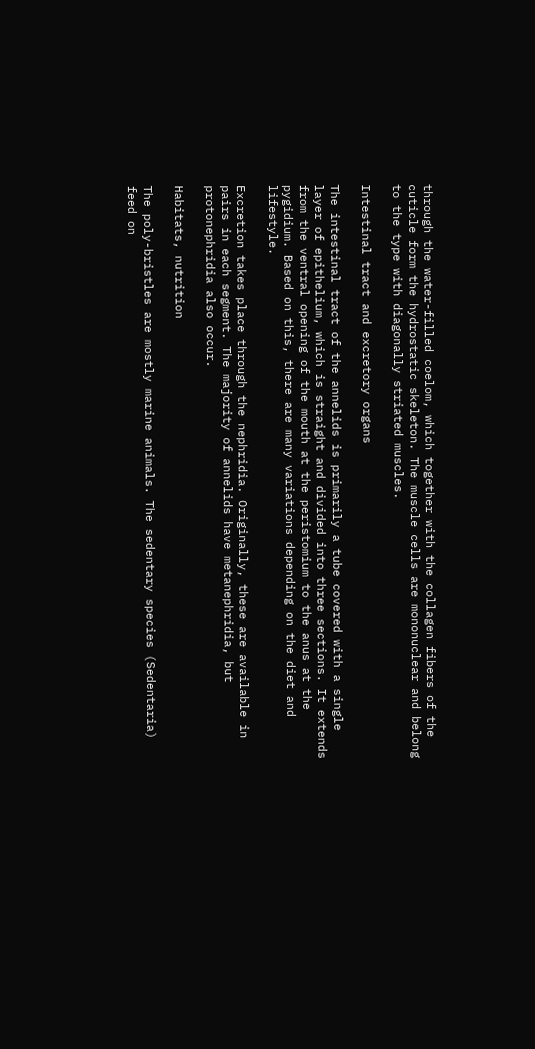through the water-filled coelom, which together with the collagen fibers of the cuticle form the hydrostatic skeleton. The muscle cells are mononuclear and belong to the type with diagonally striated muscles.

Intestinal tract and excretory organs

The intestinal tract of the annelids is primarily a tube covered with a single layer of epithelium, which is straight and divided into three sections. It extends from the ventral opening of the mouth at the peristomium to the anus at the pygidium. Based on this, there are many variations depending on the diet and lifestyle.

Excretion takes place through the nephridia. Originally, these are available in pairs in each segment. The majority of annelids have metanephridia, but protonephridia also occur.

Habitats, nutrition

The poly-bristles are mostly marine animals. The sedentary species (Sedentaria) feed on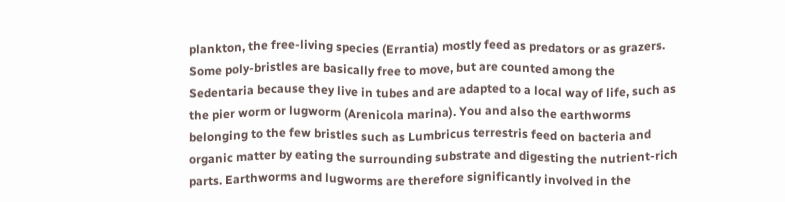plankton, the free-living species (Errantia) mostly feed as predators or as grazers. Some poly-bristles are basically free to move, but are counted among the Sedentaria because they live in tubes and are adapted to a local way of life, such as the pier worm or lugworm (Arenicola marina). You and also the earthworms belonging to the few bristles such as Lumbricus terrestris feed on bacteria and organic matter by eating the surrounding substrate and digesting the nutrient-rich parts. Earthworms and lugworms are therefore significantly involved in the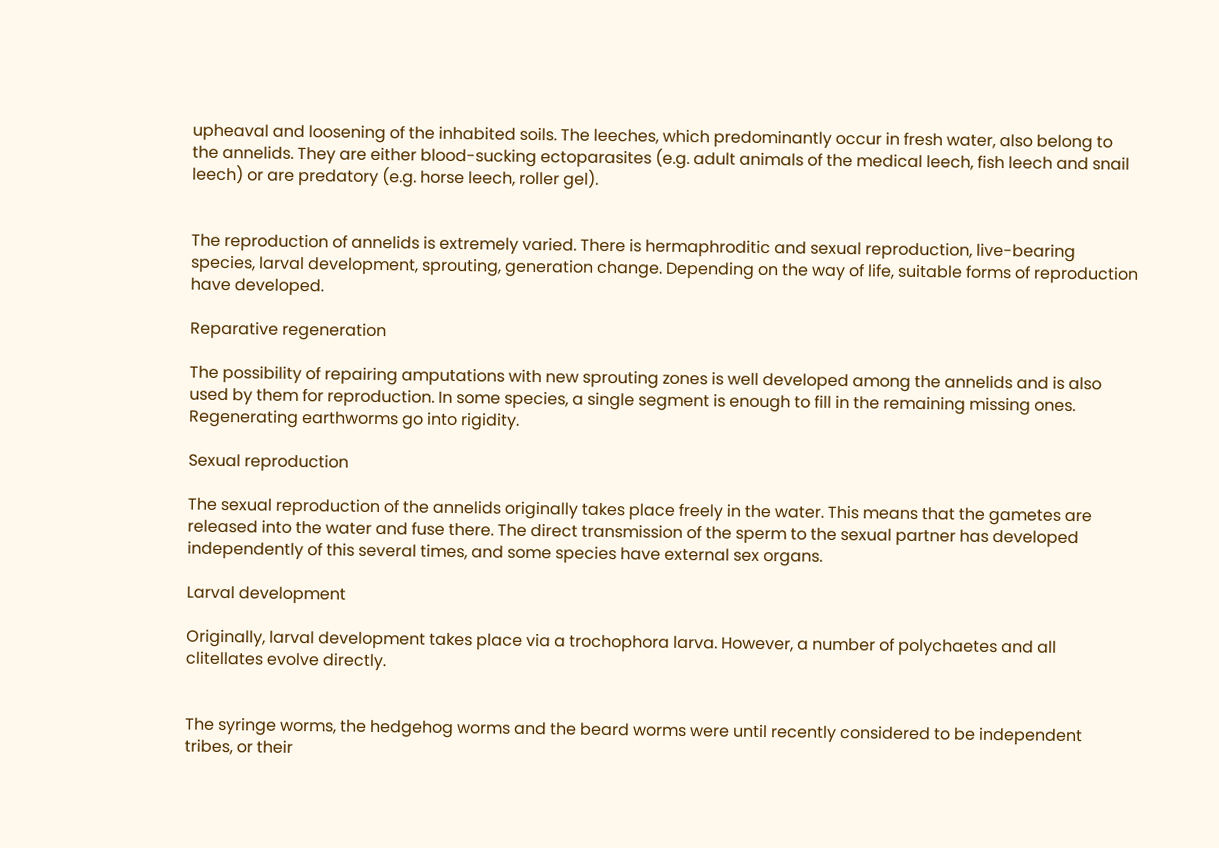upheaval and loosening of the inhabited soils. The leeches, which predominantly occur in fresh water, also belong to the annelids. They are either blood-sucking ectoparasites (e.g. adult animals of the medical leech, fish leech and snail leech) or are predatory (e.g. horse leech, roller gel).


The reproduction of annelids is extremely varied. There is hermaphroditic and sexual reproduction, live-bearing species, larval development, sprouting, generation change. Depending on the way of life, suitable forms of reproduction have developed.

Reparative regeneration

The possibility of repairing amputations with new sprouting zones is well developed among the annelids and is also used by them for reproduction. In some species, a single segment is enough to fill in the remaining missing ones. Regenerating earthworms go into rigidity.

Sexual reproduction

The sexual reproduction of the annelids originally takes place freely in the water. This means that the gametes are released into the water and fuse there. The direct transmission of the sperm to the sexual partner has developed independently of this several times, and some species have external sex organs.

Larval development

Originally, larval development takes place via a trochophora larva. However, a number of polychaetes and all clitellates evolve directly.


The syringe worms, the hedgehog worms and the beard worms were until recently considered to be independent tribes, or their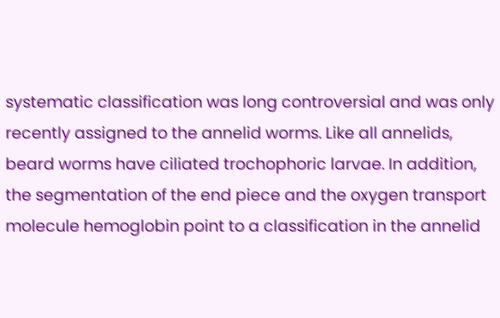systematic classification was long controversial and was only recently assigned to the annelid worms. Like all annelids, beard worms have ciliated trochophoric larvae. In addition, the segmentation of the end piece and the oxygen transport molecule hemoglobin point to a classification in the annelid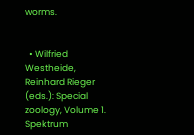worms.


  • Wilfried Westheide, Reinhard Rieger (eds.): Special zoology, Volume 1. Spektrum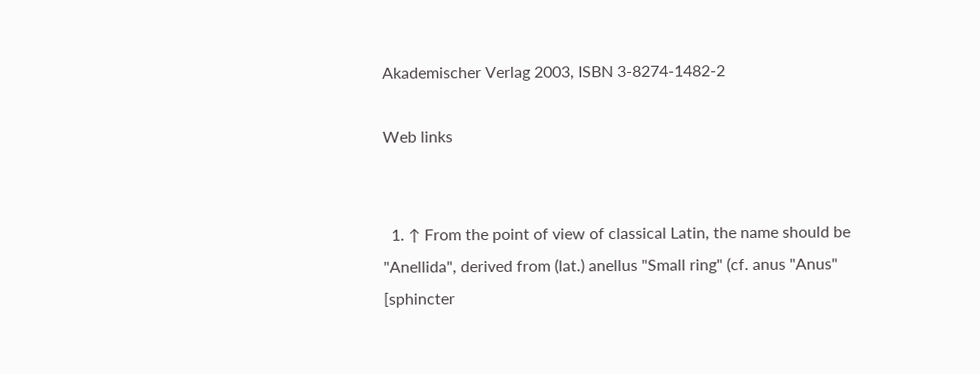Akademischer Verlag 2003, ISBN 3-8274-1482-2

Web links


  1. ↑ From the point of view of classical Latin, the name should be "Anellida", derived from (lat.) anellus "Small ring" (cf. anus "Anus" [sphincter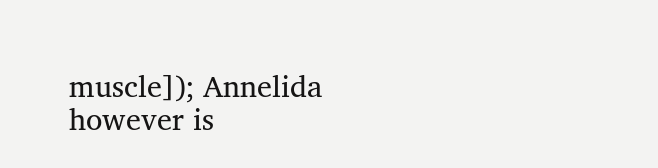muscle]); Annelida however is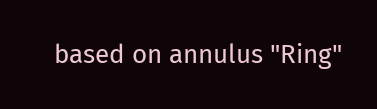based on annulus "Ring"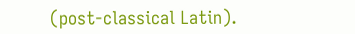(post-classical Latin).